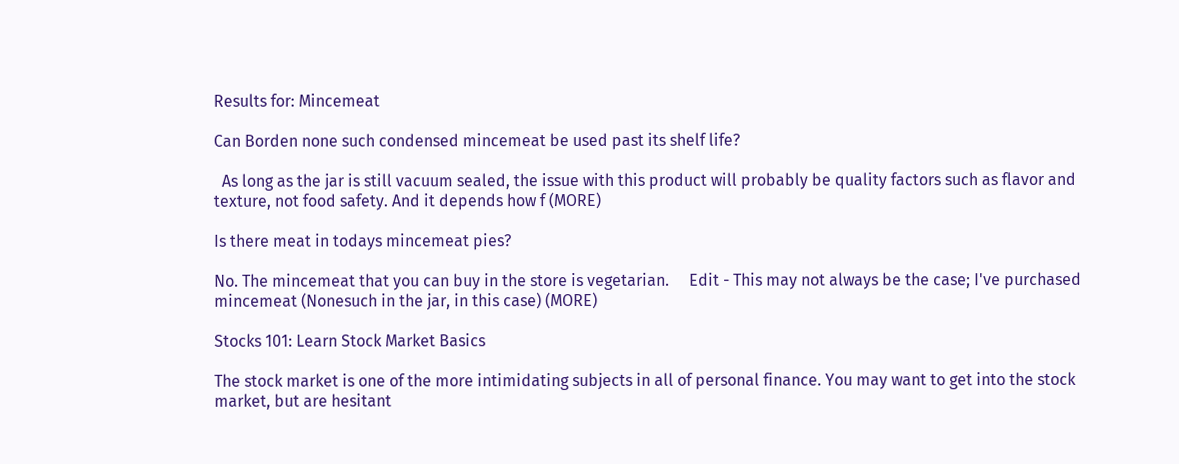Results for: Mincemeat

Can Borden none such condensed mincemeat be used past its shelf life?

  As long as the jar is still vacuum sealed, the issue with this product will probably be quality factors such as flavor and texture, not food safety. And it depends how f (MORE)

Is there meat in todays mincemeat pies?

No. The mincemeat that you can buy in the store is vegetarian.     Edit - This may not always be the case; I've purchased mincemeat (Nonesuch in the jar, in this case) (MORE)

Stocks 101: Learn Stock Market Basics

The stock market is one of the more intimidating subjects in all of personal finance. You may want to get into the stock market, but are hesitant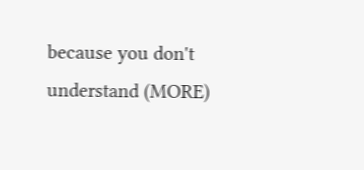because you don't understand (MORE)